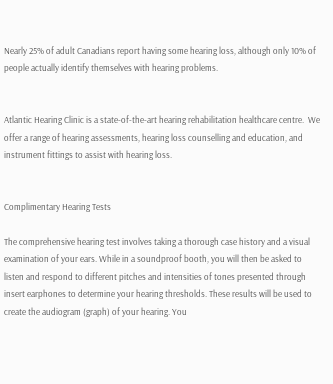Nearly 25% of adult Canadians report having some hearing loss, although only 10% of people actually identify themselves with hearing problems.


Atlantic Hearing Clinic is a state-of-the-art hearing rehabilitation healthcare centre.  We offer a range of hearing assessments, hearing loss counselling and education, and instrument fittings to assist with hearing loss.


Complimentary Hearing Tests

The comprehensive hearing test involves taking a thorough case history and a visual examination of your ears. While in a soundproof booth, you will then be asked to listen and respond to different pitches and intensities of tones presented through insert earphones to determine your hearing thresholds. These results will be used to create the audiogram (graph) of your hearing. You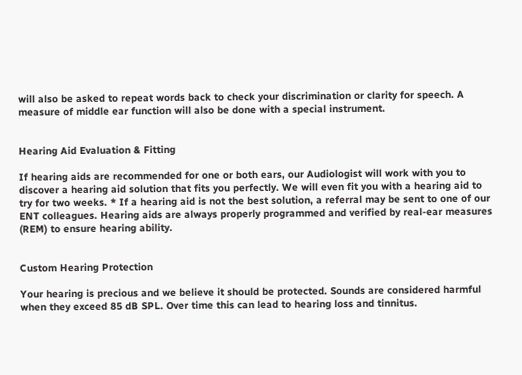will also be asked to repeat words back to check your discrimination or clarity for speech. A measure of middle ear function will also be done with a special instrument.


Hearing Aid Evaluation & Fitting

If hearing aids are recommended for one or both ears, our Audiologist will work with you to discover a hearing aid solution that fits you perfectly. We will even fit you with a hearing aid to try for two weeks. * If a hearing aid is not the best solution, a referral may be sent to one of our ENT colleagues. Hearing aids are always properly programmed and verified by real-ear measures (REM) to ensure hearing ability.


Custom Hearing Protection

Your hearing is precious and we believe it should be protected. Sounds are considered harmful when they exceed 85 dB SPL. Over time this can lead to hearing loss and tinnitus.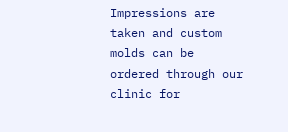Impressions are taken and custom molds can be ordered through our clinic for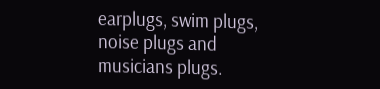earplugs, swim plugs, noise plugs and musicians plugs.